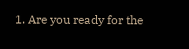1. Are you ready for the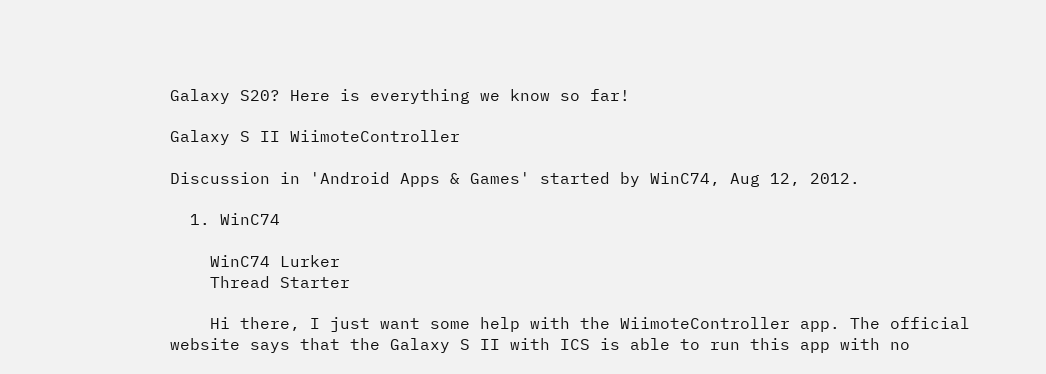Galaxy S20? Here is everything we know so far!

Galaxy S II WiimoteController

Discussion in 'Android Apps & Games' started by WinC74, Aug 12, 2012.

  1. WinC74

    WinC74 Lurker
    Thread Starter

    Hi there, I just want some help with the WiimoteController app. The official website says that the Galaxy S II with ICS is able to run this app with no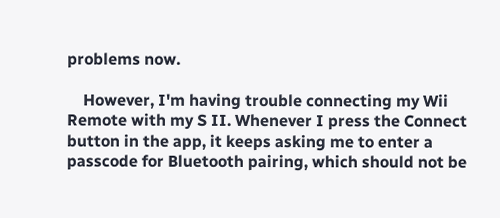problems now.

    However, I'm having trouble connecting my Wii Remote with my S II. Whenever I press the Connect button in the app, it keeps asking me to enter a passcode for Bluetooth pairing, which should not be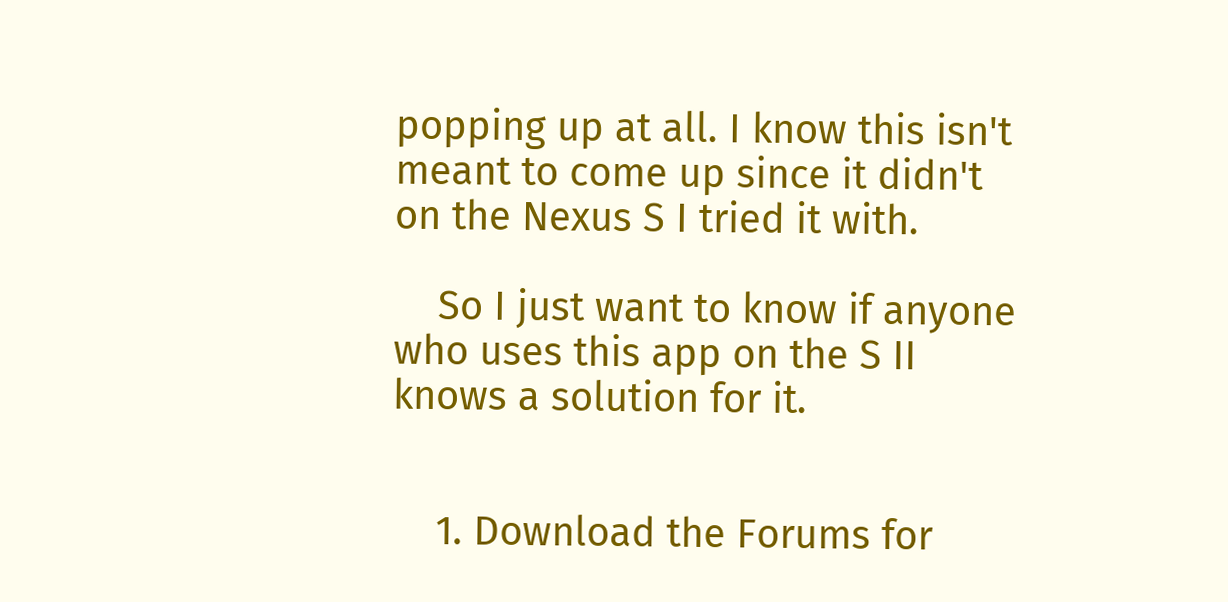popping up at all. I know this isn't meant to come up since it didn't on the Nexus S I tried it with.

    So I just want to know if anyone who uses this app on the S II knows a solution for it.


    1. Download the Forums for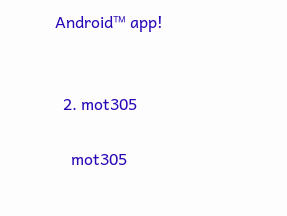Android™ app!


  2. mot305

    mot305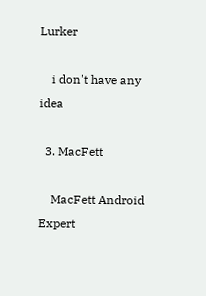Lurker

    i don't have any idea

  3. MacFett

    MacFett Android Expert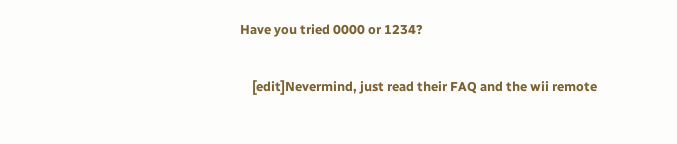Have you tried 0000 or 1234?

    [edit]Nevermind, just read their FAQ and the wii remote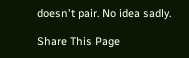doesn't pair. No idea sadly.

Share This Page